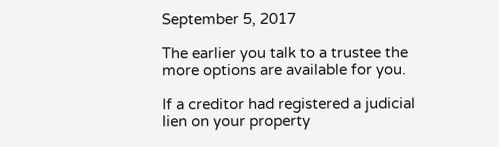September 5, 2017

The earlier you talk to a trustee the more options are available for you.

If a creditor had registered a judicial lien on your property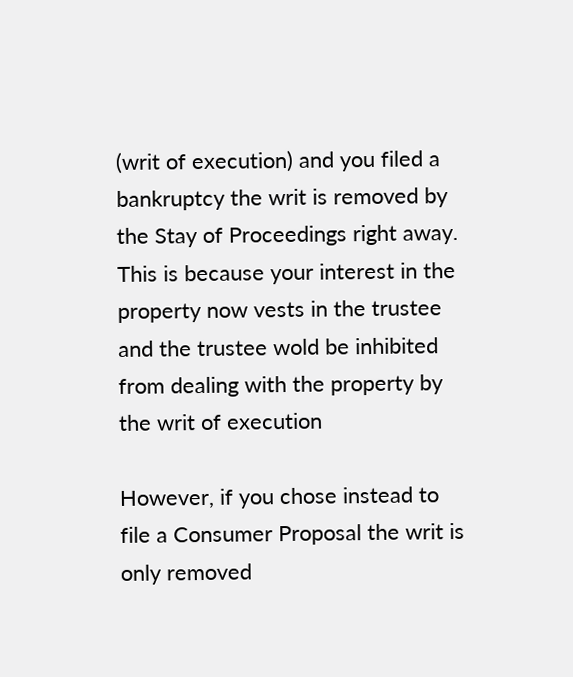(writ of execution) and you filed a bankruptcy the writ is removed by the Stay of Proceedings right away.  This is because your interest in the property now vests in the trustee and the trustee wold be inhibited from dealing with the property by the writ of execution

However, if you chose instead to file a Consumer Proposal the writ is only removed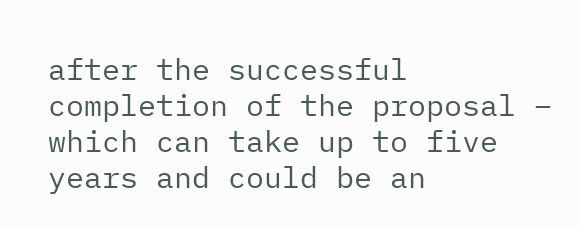after the successful completion of the proposal – which can take up to five years and could be an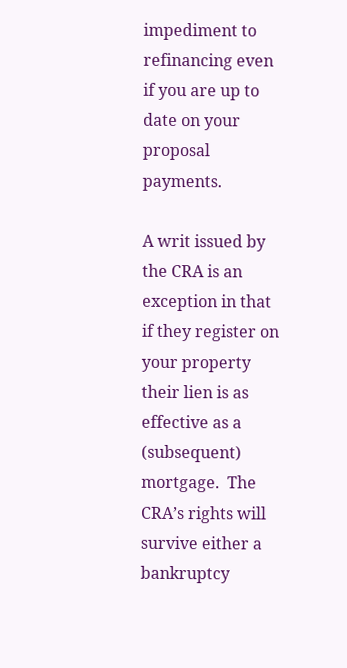impediment to refinancing even if you are up to date on your proposal payments.

A writ issued by the CRA is an exception in that if they register on your property their lien is as effective as a (subsequent) mortgage.  The CRA’s rights will survive either a bankruptcy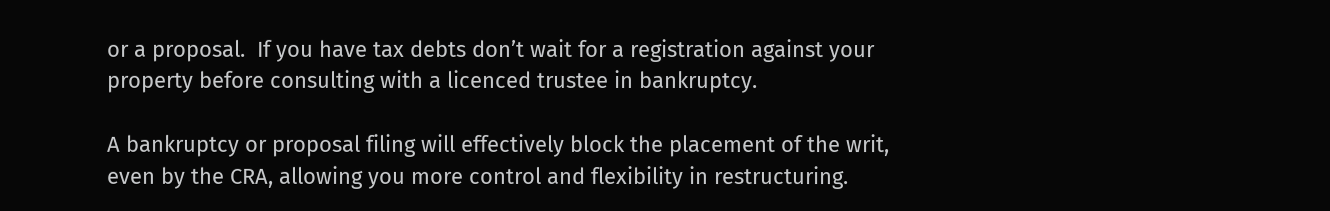or a proposal.  If you have tax debts don’t wait for a registration against your property before consulting with a licenced trustee in bankruptcy.

A bankruptcy or proposal filing will effectively block the placement of the writ, even by the CRA, allowing you more control and flexibility in restructuring.